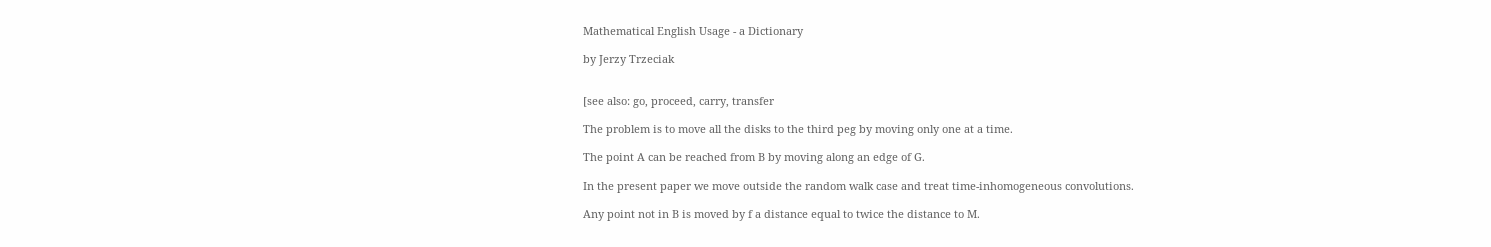Mathematical English Usage - a Dictionary

by Jerzy Trzeciak


[see also: go, proceed, carry, transfer

The problem is to move all the disks to the third peg by moving only one at a time.

The point A can be reached from B by moving along an edge of G.

In the present paper we move outside the random walk case and treat time-inhomogeneous convolutions.

Any point not in B is moved by f a distance equal to twice the distance to M.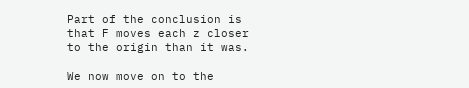Part of the conclusion is that F moves each z closer to the origin than it was.

We now move on to the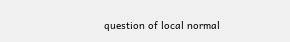question of local normal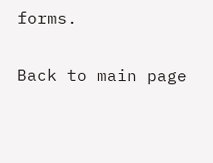forms.

Back to main page